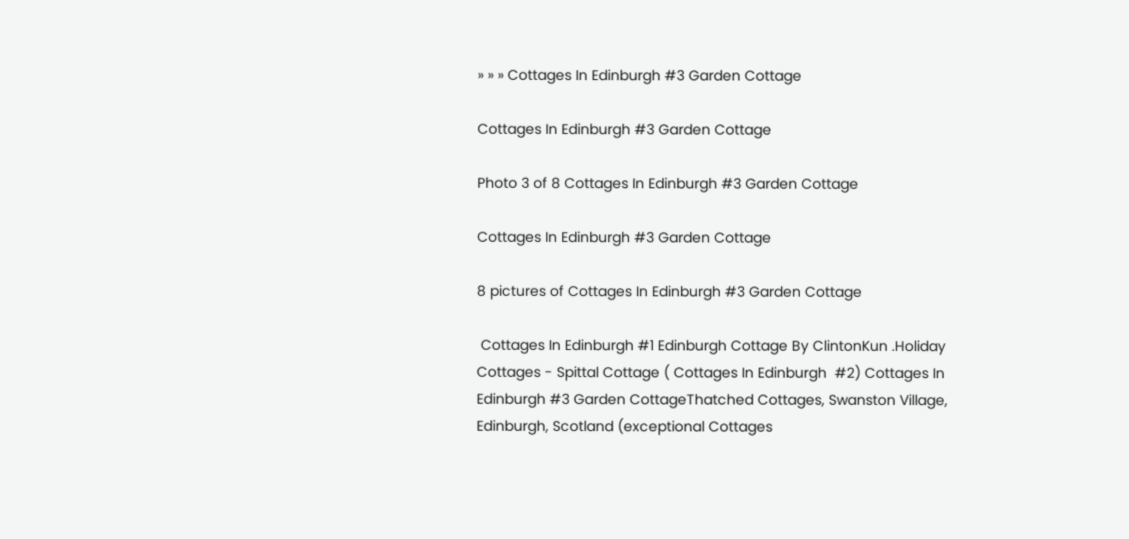» » » Cottages In Edinburgh #3 Garden Cottage

Cottages In Edinburgh #3 Garden Cottage

Photo 3 of 8 Cottages In Edinburgh #3 Garden Cottage

Cottages In Edinburgh #3 Garden Cottage

8 pictures of Cottages In Edinburgh #3 Garden Cottage

 Cottages In Edinburgh #1 Edinburgh Cottage By ClintonKun .Holiday Cottages - Spittal Cottage ( Cottages In Edinburgh  #2) Cottages In Edinburgh #3 Garden CottageThatched Cottages, Swanston Village, Edinburgh, Scotland (exceptional Cottages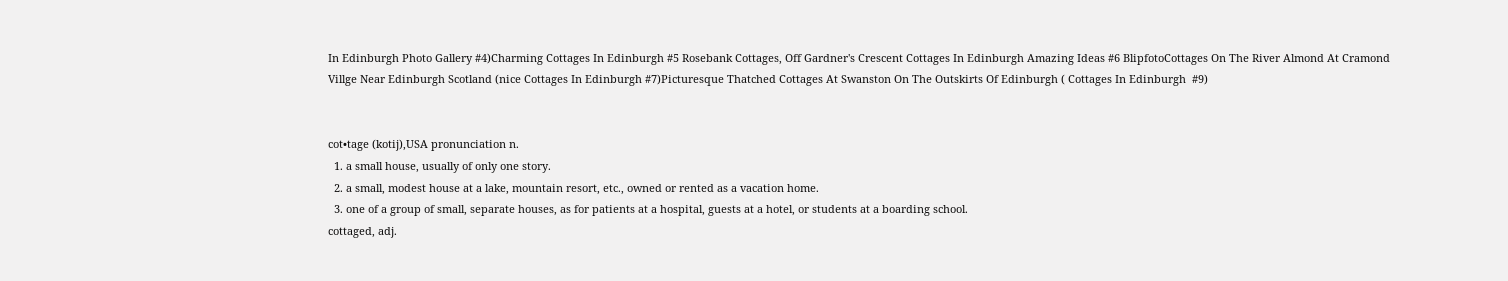In Edinburgh Photo Gallery #4)Charming Cottages In Edinburgh #5 Rosebank Cottages, Off Gardner's Crescent Cottages In Edinburgh Amazing Ideas #6 BlipfotoCottages On The River Almond At Cramond Villge Near Edinburgh Scotland (nice Cottages In Edinburgh #7)Picturesque Thatched Cottages At Swanston On The Outskirts Of Edinburgh ( Cottages In Edinburgh  #9)


cot•tage (kotij),USA pronunciation n.
  1. a small house, usually of only one story.
  2. a small, modest house at a lake, mountain resort, etc., owned or rented as a vacation home.
  3. one of a group of small, separate houses, as for patients at a hospital, guests at a hotel, or students at a boarding school.
cottaged, adj.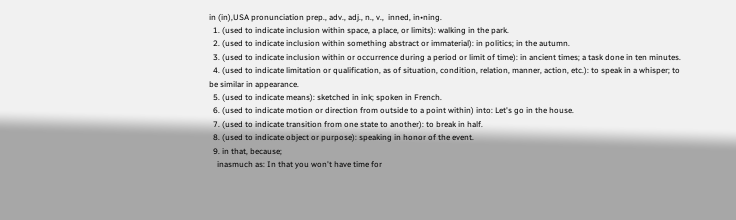in (in),USA pronunciation prep., adv., adj., n., v.,  inned, in•ning.
  1. (used to indicate inclusion within space, a place, or limits): walking in the park.
  2. (used to indicate inclusion within something abstract or immaterial): in politics; in the autumn.
  3. (used to indicate inclusion within or occurrence during a period or limit of time): in ancient times; a task done in ten minutes.
  4. (used to indicate limitation or qualification, as of situation, condition, relation, manner, action, etc.): to speak in a whisper; to be similar in appearance.
  5. (used to indicate means): sketched in ink; spoken in French.
  6. (used to indicate motion or direction from outside to a point within) into: Let's go in the house.
  7. (used to indicate transition from one state to another): to break in half.
  8. (used to indicate object or purpose): speaking in honor of the event.
  9. in that, because;
    inasmuch as: In that you won't have time for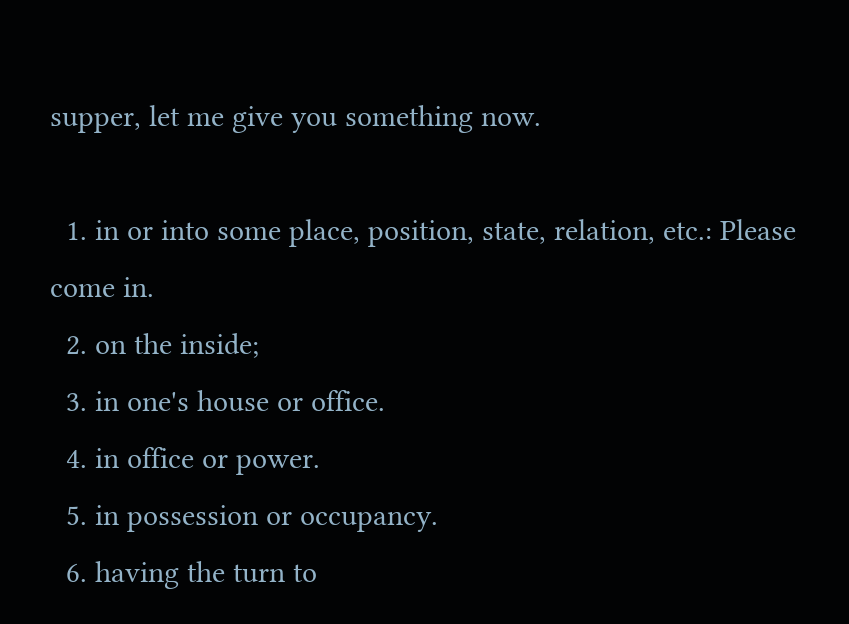supper, let me give you something now.

  1. in or into some place, position, state, relation, etc.: Please come in.
  2. on the inside;
  3. in one's house or office.
  4. in office or power.
  5. in possession or occupancy.
  6. having the turn to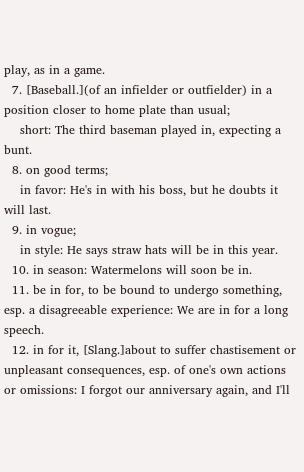play, as in a game.
  7. [Baseball.](of an infielder or outfielder) in a position closer to home plate than usual;
    short: The third baseman played in, expecting a bunt.
  8. on good terms;
    in favor: He's in with his boss, but he doubts it will last.
  9. in vogue;
    in style: He says straw hats will be in this year.
  10. in season: Watermelons will soon be in.
  11. be in for, to be bound to undergo something, esp. a disagreeable experience: We are in for a long speech.
  12. in for it, [Slang.]about to suffer chastisement or unpleasant consequences, esp. of one's own actions or omissions: I forgot our anniversary again, and I'll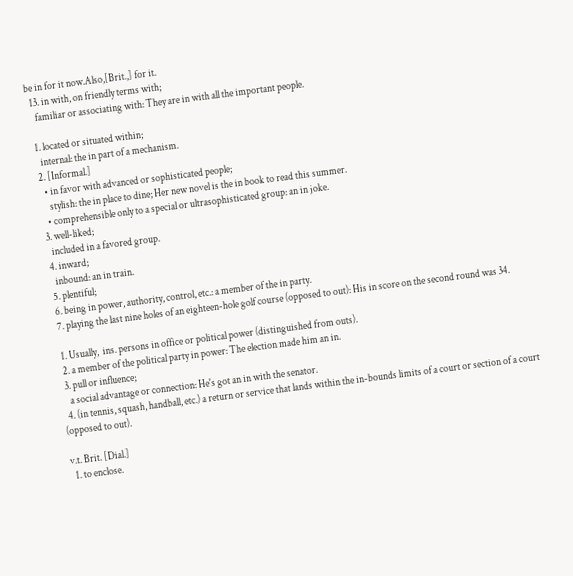be in for it now.Also,[Brit.,] for it.
  13. in with, on friendly terms with;
    familiar or associating with: They are in with all the important people.

  1. located or situated within;
    internal: the in part of a mechanism.
  2. [Informal.]
    • in favor with advanced or sophisticated people;
      stylish: the in place to dine; Her new novel is the in book to read this summer.
    • comprehensible only to a special or ultrasophisticated group: an in joke.
  3. well-liked;
    included in a favored group.
  4. inward;
    inbound: an in train.
  5. plentiful;
  6. being in power, authority, control, etc.: a member of the in party.
  7. playing the last nine holes of an eighteen-hole golf course (opposed to out): His in score on the second round was 34.

  1. Usually,  ins. persons in office or political power (distinguished from outs).
  2. a member of the political party in power: The election made him an in.
  3. pull or influence;
    a social advantage or connection: He's got an in with the senator.
  4. (in tennis, squash, handball, etc.) a return or service that lands within the in-bounds limits of a court or section of a court (opposed to out).

v.t. Brit. [Dial.]
  1. to enclose.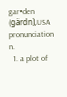gar•den (gärdn),USA pronunciation  n.
  1. a plot of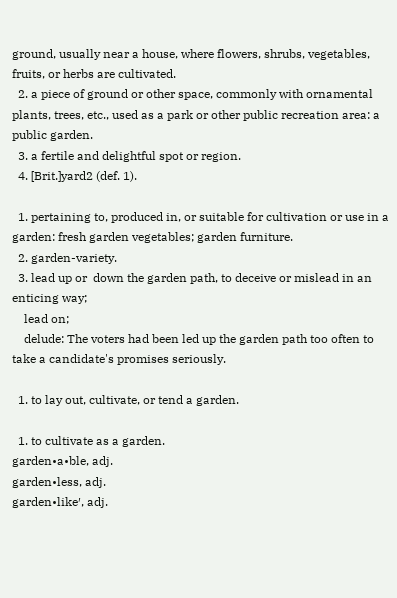ground, usually near a house, where flowers, shrubs, vegetables, fruits, or herbs are cultivated.
  2. a piece of ground or other space, commonly with ornamental plants, trees, etc., used as a park or other public recreation area: a public garden.
  3. a fertile and delightful spot or region.
  4. [Brit.]yard2 (def. 1).

  1. pertaining to, produced in, or suitable for cultivation or use in a garden: fresh garden vegetables; garden furniture.
  2. garden-variety.
  3. lead up or  down the garden path, to deceive or mislead in an enticing way;
    lead on;
    delude: The voters had been led up the garden path too often to take a candidate's promises seriously.

  1. to lay out, cultivate, or tend a garden.

  1. to cultivate as a garden.
garden•a•ble, adj.
garden•less, adj.
garden•like′, adj.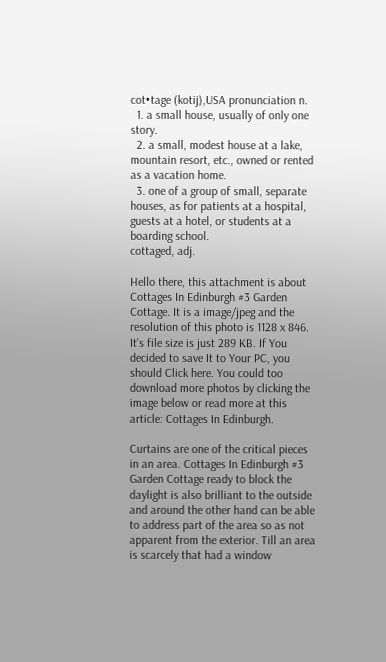cot•tage (kotij),USA pronunciation n.
  1. a small house, usually of only one story.
  2. a small, modest house at a lake, mountain resort, etc., owned or rented as a vacation home.
  3. one of a group of small, separate houses, as for patients at a hospital, guests at a hotel, or students at a boarding school.
cottaged, adj.

Hello there, this attachment is about Cottages In Edinburgh #3 Garden Cottage. It is a image/jpeg and the resolution of this photo is 1128 x 846. It's file size is just 289 KB. If You decided to save It to Your PC, you should Click here. You could too download more photos by clicking the image below or read more at this article: Cottages In Edinburgh.

Curtains are one of the critical pieces in an area. Cottages In Edinburgh #3 Garden Cottage ready to block the daylight is also brilliant to the outside and around the other hand can be able to address part of the area so as not apparent from the exterior. Till an area is scarcely that had a window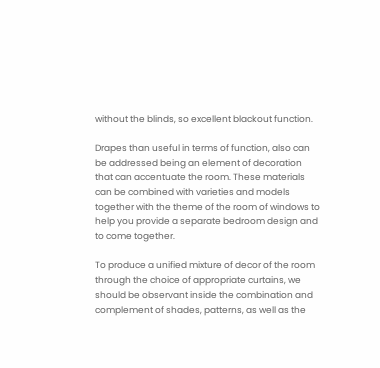without the blinds, so excellent blackout function.

Drapes than useful in terms of function, also can be addressed being an element of decoration that can accentuate the room. These materials can be combined with varieties and models together with the theme of the room of windows to help you provide a separate bedroom design and to come together.

To produce a unified mixture of decor of the room through the choice of appropriate curtains, we should be observant inside the combination and complement of shades, patterns, as well as the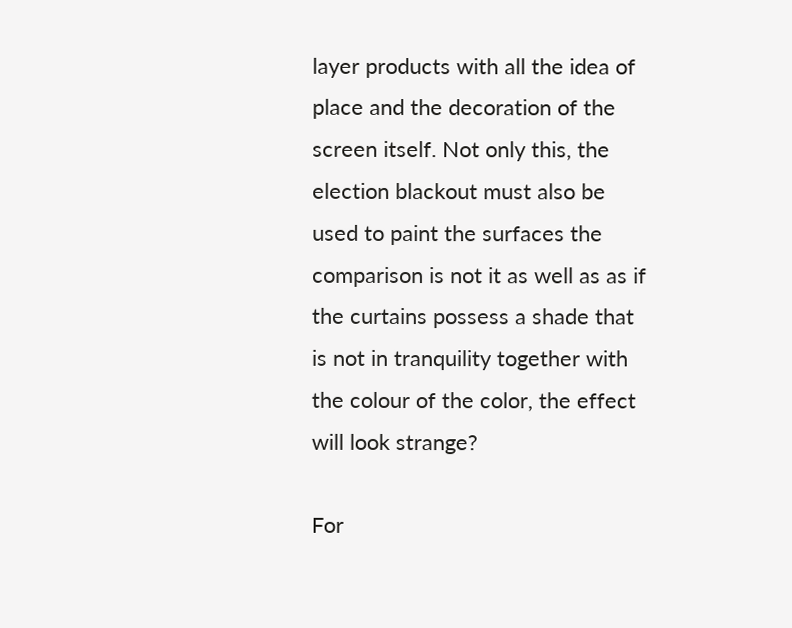layer products with all the idea of place and the decoration of the screen itself. Not only this, the election blackout must also be used to paint the surfaces the comparison is not it as well as as if the curtains possess a shade that is not in tranquility together with the colour of the color, the effect will look strange?

For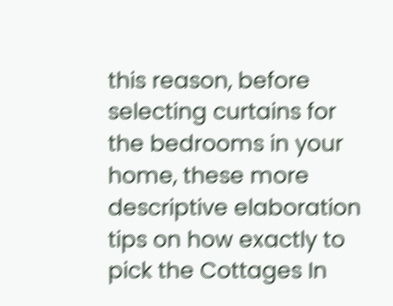this reason, before selecting curtains for the bedrooms in your home, these more descriptive elaboration tips on how exactly to pick the Cottages In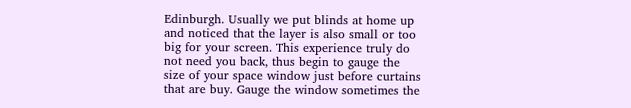Edinburgh. Usually we put blinds at home up and noticed that the layer is also small or too big for your screen. This experience truly do not need you back, thus begin to gauge the size of your space window just before curtains that are buy. Gauge the window sometimes the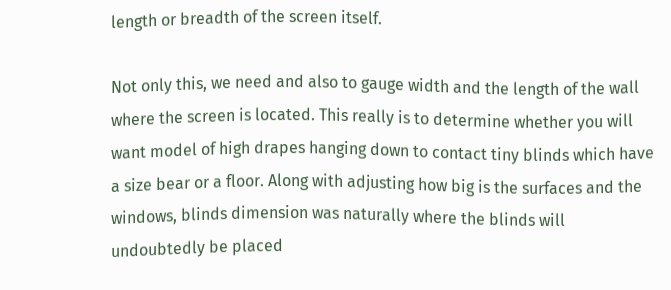length or breadth of the screen itself.

Not only this, we need and also to gauge width and the length of the wall where the screen is located. This really is to determine whether you will want model of high drapes hanging down to contact tiny blinds which have a size bear or a floor. Along with adjusting how big is the surfaces and the windows, blinds dimension was naturally where the blinds will undoubtedly be placed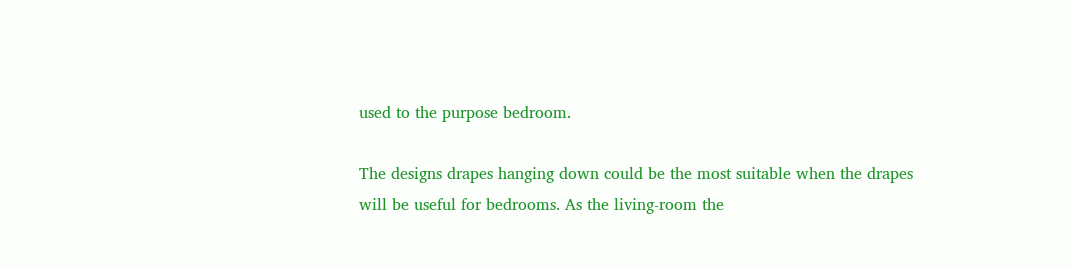used to the purpose bedroom.

The designs drapes hanging down could be the most suitable when the drapes will be useful for bedrooms. As the living-room the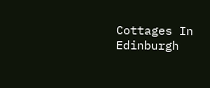Cottages In Edinburgh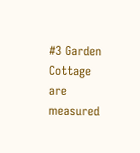#3 Garden Cottage are measured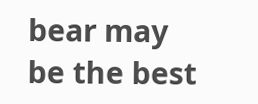bear may be the best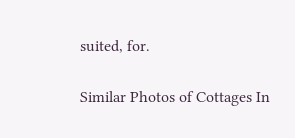suited, for.

Similar Photos of Cottages In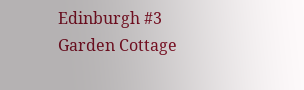Edinburgh #3 Garden Cottage